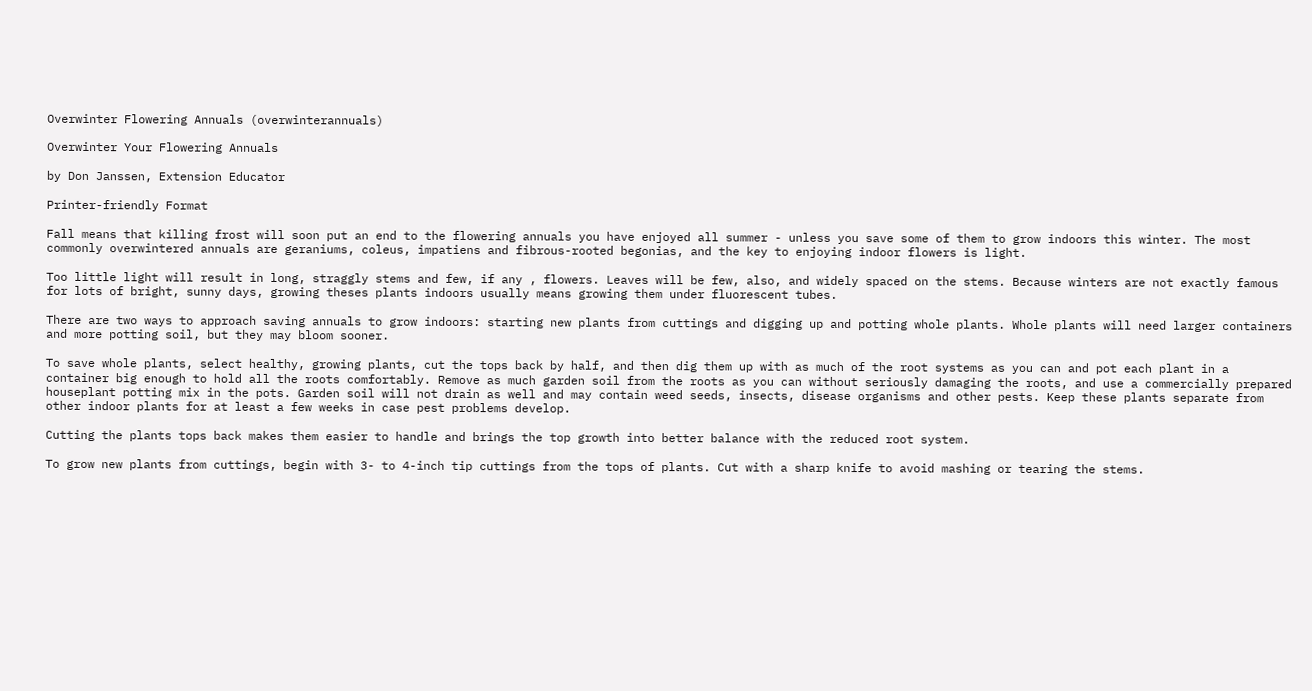Overwinter Flowering Annuals (overwinterannuals)

Overwinter Your Flowering Annuals

by Don Janssen, Extension Educator

Printer-friendly Format

Fall means that killing frost will soon put an end to the flowering annuals you have enjoyed all summer - unless you save some of them to grow indoors this winter. The most commonly overwintered annuals are geraniums, coleus, impatiens and fibrous-rooted begonias, and the key to enjoying indoor flowers is light.

Too little light will result in long, straggly stems and few, if any , flowers. Leaves will be few, also, and widely spaced on the stems. Because winters are not exactly famous for lots of bright, sunny days, growing theses plants indoors usually means growing them under fluorescent tubes.

There are two ways to approach saving annuals to grow indoors: starting new plants from cuttings and digging up and potting whole plants. Whole plants will need larger containers and more potting soil, but they may bloom sooner.

To save whole plants, select healthy, growing plants, cut the tops back by half, and then dig them up with as much of the root systems as you can and pot each plant in a container big enough to hold all the roots comfortably. Remove as much garden soil from the roots as you can without seriously damaging the roots, and use a commercially prepared houseplant potting mix in the pots. Garden soil will not drain as well and may contain weed seeds, insects, disease organisms and other pests. Keep these plants separate from other indoor plants for at least a few weeks in case pest problems develop.

Cutting the plants tops back makes them easier to handle and brings the top growth into better balance with the reduced root system.

To grow new plants from cuttings, begin with 3- to 4-inch tip cuttings from the tops of plants. Cut with a sharp knife to avoid mashing or tearing the stems.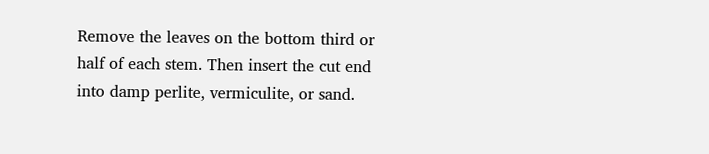Remove the leaves on the bottom third or half of each stem. Then insert the cut end into damp perlite, vermiculite, or sand.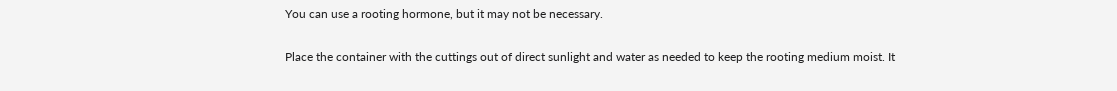You can use a rooting hormone, but it may not be necessary.

Place the container with the cuttings out of direct sunlight and water as needed to keep the rooting medium moist. It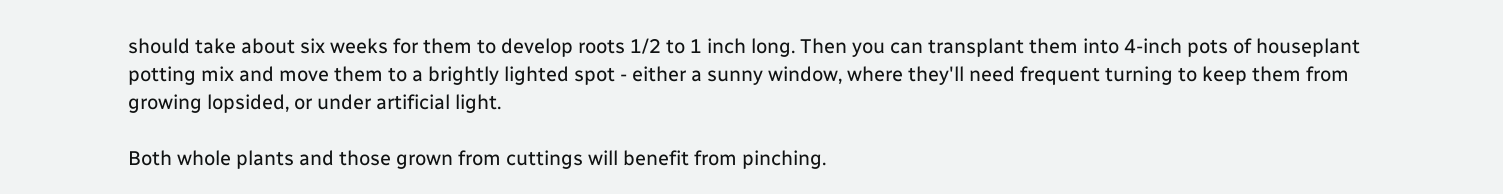should take about six weeks for them to develop roots 1/2 to 1 inch long. Then you can transplant them into 4-inch pots of houseplant potting mix and move them to a brightly lighted spot - either a sunny window, where they'll need frequent turning to keep them from growing lopsided, or under artificial light.

Both whole plants and those grown from cuttings will benefit from pinching.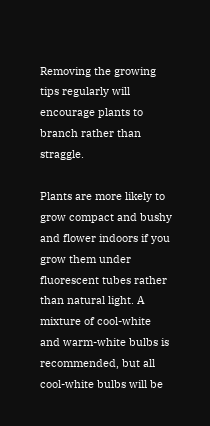Removing the growing tips regularly will encourage plants to branch rather than straggle.

Plants are more likely to grow compact and bushy and flower indoors if you grow them under fluorescent tubes rather than natural light. A mixture of cool-white and warm-white bulbs is recommended, but all cool-white bulbs will be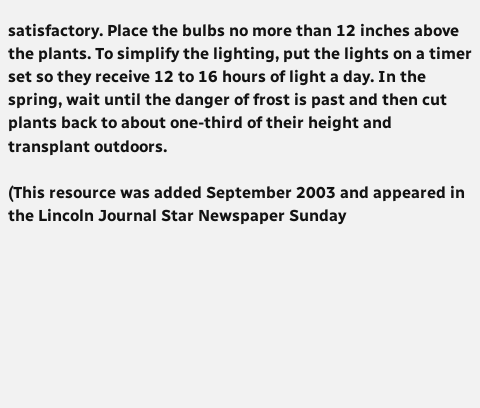satisfactory. Place the bulbs no more than 12 inches above the plants. To simplify the lighting, put the lights on a timer set so they receive 12 to 16 hours of light a day. In the spring, wait until the danger of frost is past and then cut plants back to about one-third of their height and transplant outdoors.

(This resource was added September 2003 and appeared in the Lincoln Journal Star Newspaper Sunday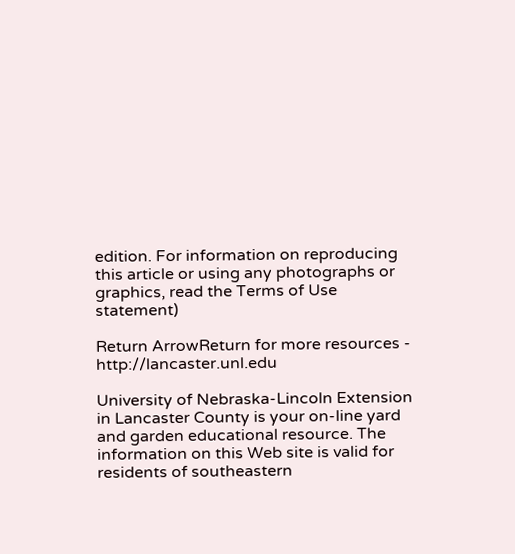edition. For information on reproducing this article or using any photographs or graphics, read the Terms of Use statement)

Return ArrowReturn for more resources - http://lancaster.unl.edu

University of Nebraska-Lincoln Extension in Lancaster County is your on-line yard and garden educational resource. The information on this Web site is valid for residents of southeastern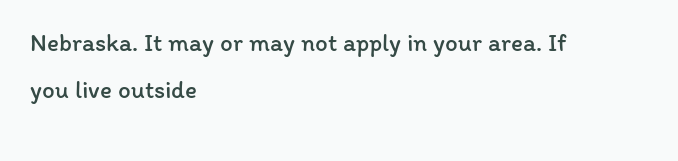Nebraska. It may or may not apply in your area. If you live outside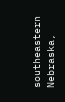southeastern Nebraska,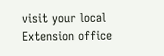visit your local Extension office